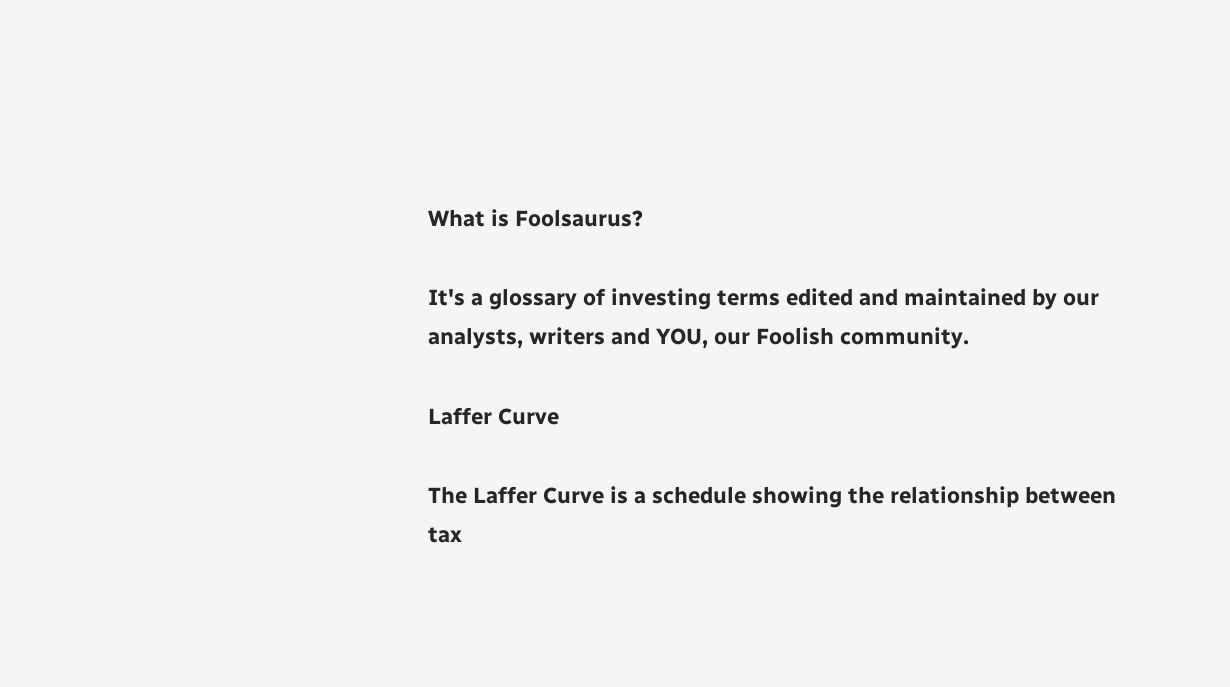What is Foolsaurus?

It's a glossary of investing terms edited and maintained by our analysts, writers and YOU, our Foolish community.

Laffer Curve

The Laffer Curve is a schedule showing the relationship between tax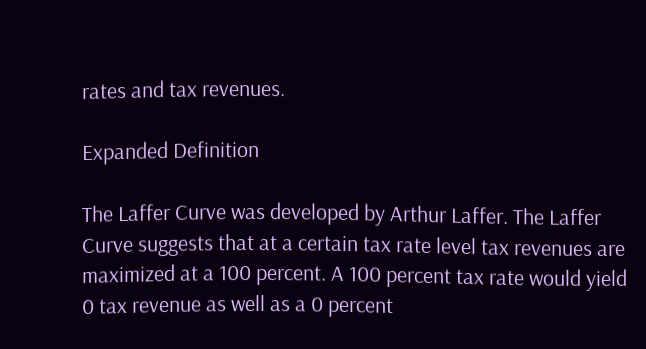rates and tax revenues.

Expanded Definition

The Laffer Curve was developed by Arthur Laffer. The Laffer Curve suggests that at a certain tax rate level tax revenues are maximized at a 100 percent. A 100 percent tax rate would yield 0 tax revenue as well as a 0 percent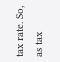tax rate. So, as tax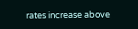rates increase above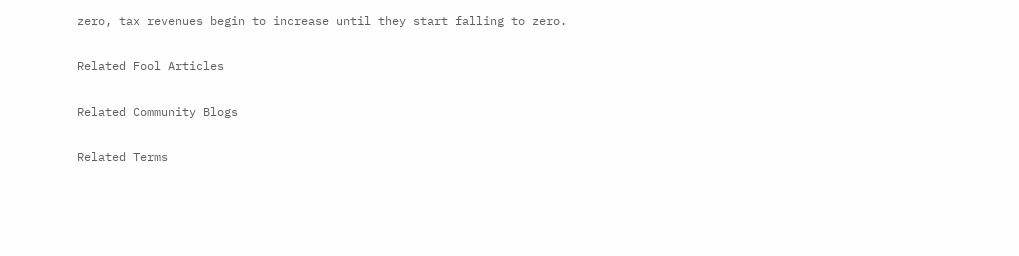zero, tax revenues begin to increase until they start falling to zero.

Related Fool Articles

Related Community Blogs

Related Terms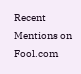Recent Mentions on Fool.com